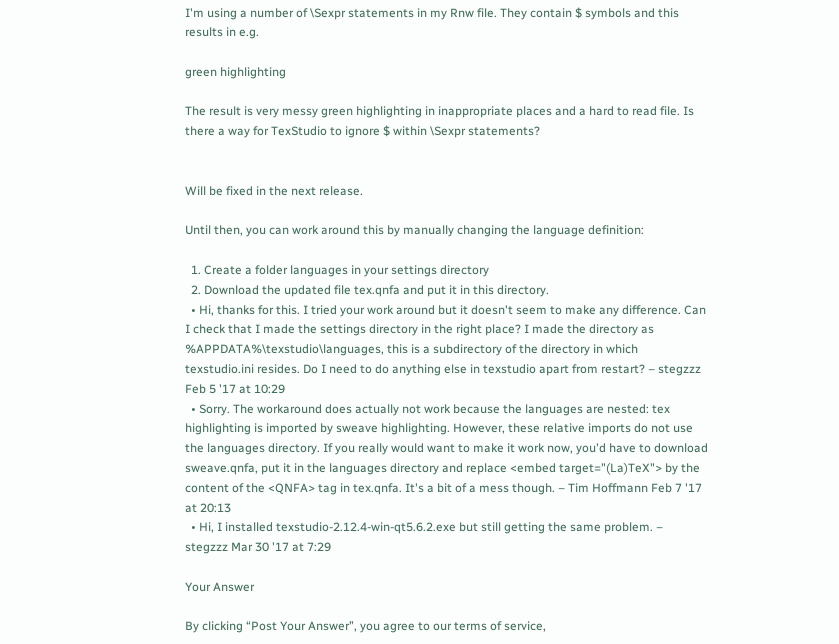I'm using a number of \Sexpr statements in my Rnw file. They contain $ symbols and this results in e.g.

green highlighting

The result is very messy green highlighting in inappropriate places and a hard to read file. Is there a way for TexStudio to ignore $ within \Sexpr statements?


Will be fixed in the next release.

Until then, you can work around this by manually changing the language definition:

  1. Create a folder languages in your settings directory
  2. Download the updated file tex.qnfa and put it in this directory.
  • Hi, thanks for this. I tried your work around but it doesn't seem to make any difference. Can I check that I made the settings directory in the right place? I made the directory as %APPDATA%\texstudio\languages, this is a subdirectory of the directory in which texstudio.ini resides. Do I need to do anything else in texstudio apart from restart? – stegzzz Feb 5 '17 at 10:29
  • Sorry. The workaround does actually not work because the languages are nested: tex highlighting is imported by sweave highlighting. However, these relative imports do not use the languages directory. If you really would want to make it work now, you'd have to download sweave.qnfa, put it in the languages directory and replace <embed target="(La)TeX"> by the content of the <QNFA> tag in tex.qnfa. It's a bit of a mess though. – Tim Hoffmann Feb 7 '17 at 20:13
  • Hi, I installed texstudio-2.12.4-win-qt5.6.2.exe but still getting the same problem. – stegzzz Mar 30 '17 at 7:29

Your Answer

By clicking “Post Your Answer”, you agree to our terms of service,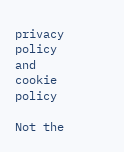privacy policy and cookie policy

Not the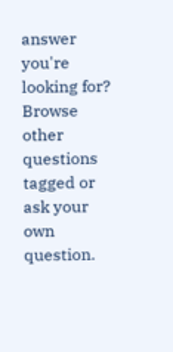answer you're looking for? Browse other questions tagged or ask your own question.